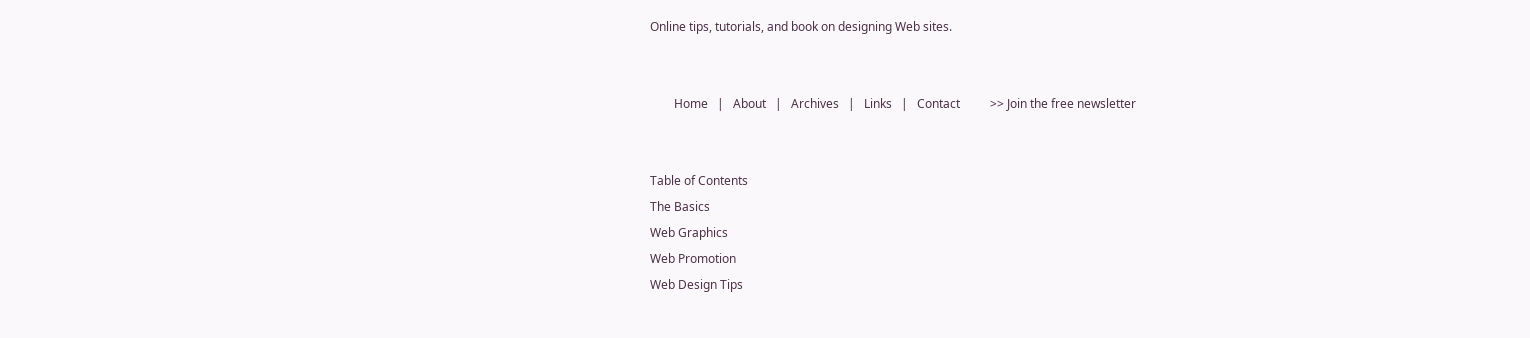Online tips, tutorials, and book on designing Web sites.


        Home   |   About   |   Archives   |   Links   |   Contact          >> Join the free newsletter


Table of Contents
The Basics
Web Graphics
Web Promotion
Web Design Tips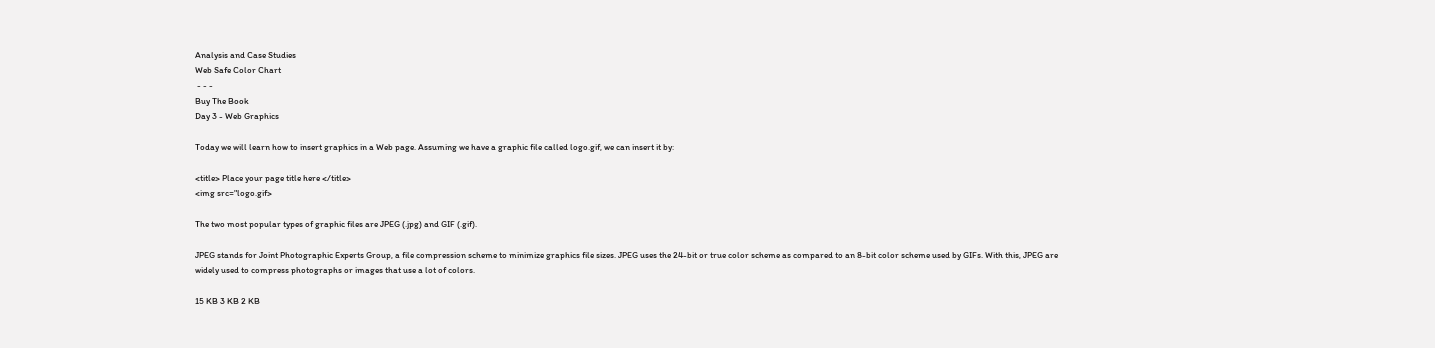Analysis and Case Studies
Web Safe Color Chart
 - - -
Buy The Book
Day 3 - Web Graphics

Today we will learn how to insert graphics in a Web page. Assuming we have a graphic file called logo.gif, we can insert it by:

<title> Place your page title here </title>
<img src="logo.gif>

The two most popular types of graphic files are JPEG (.jpg) and GIF (.gif).

JPEG stands for Joint Photographic Experts Group, a file compression scheme to minimize graphics file sizes. JPEG uses the 24-bit or true color scheme as compared to an 8-bit color scheme used by GIFs. With this, JPEG are widely used to compress photographs or images that use a lot of colors.

15 KB 3 KB 2 KB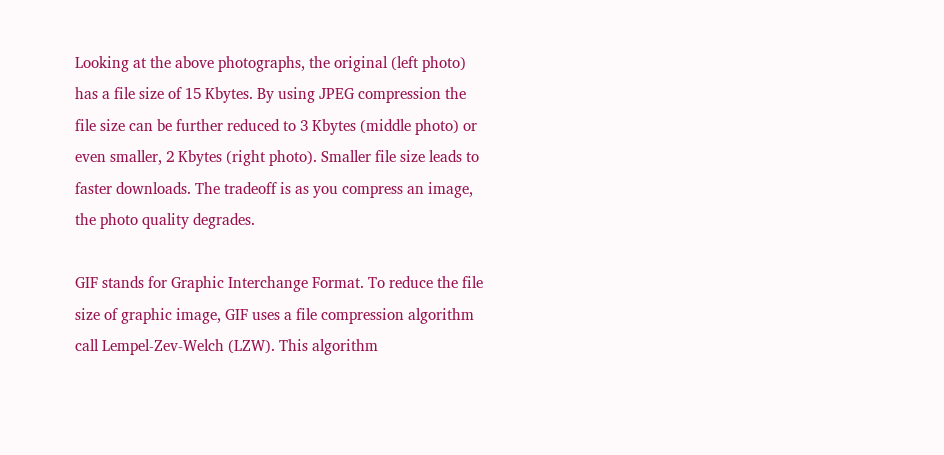Looking at the above photographs, the original (left photo) has a file size of 15 Kbytes. By using JPEG compression the file size can be further reduced to 3 Kbytes (middle photo) or even smaller, 2 Kbytes (right photo). Smaller file size leads to faster downloads. The tradeoff is as you compress an image, the photo quality degrades.

GIF stands for Graphic Interchange Format. To reduce the file size of graphic image, GIF uses a file compression algorithm call Lempel-Zev-Welch (LZW). This algorithm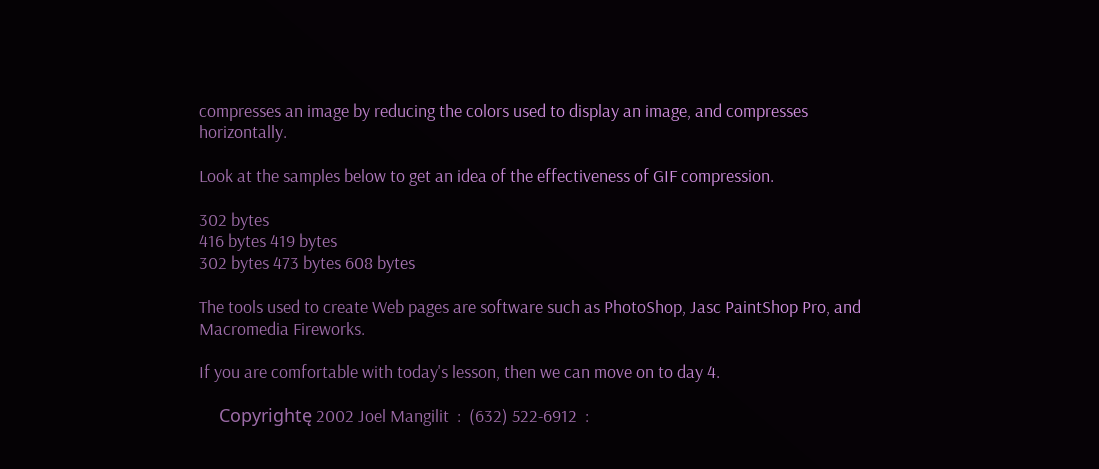compresses an image by reducing the colors used to display an image, and compresses horizontally.

Look at the samples below to get an idea of the effectiveness of GIF compression.

302 bytes
416 bytes 419 bytes
302 bytes 473 bytes 608 bytes

The tools used to create Web pages are software such as PhotoShop, Jasc PaintShop Pro, and Macromedia Fireworks.

If you are comfortable with today's lesson, then we can move on to day 4.

     Copyrightę 2002 Joel Mangilit  :  (632) 522-6912  :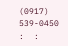(0917) 539-0450  :  :